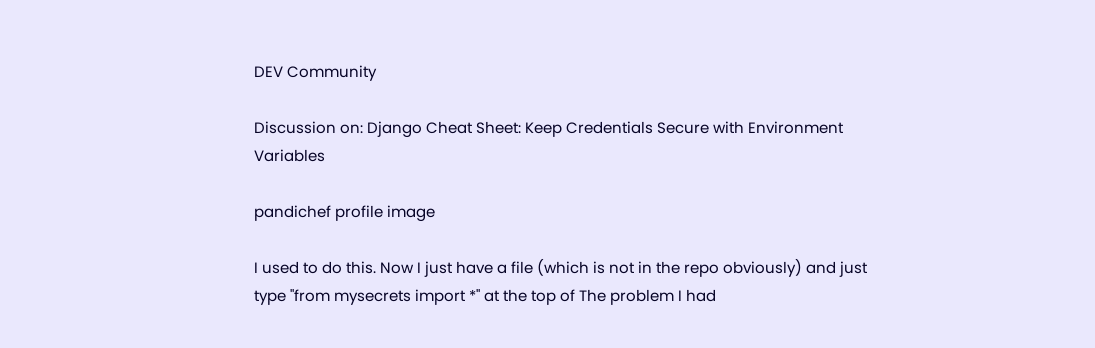DEV Community

Discussion on: Django Cheat Sheet: Keep Credentials Secure with Environment Variables

pandichef profile image

I used to do this. Now I just have a file (which is not in the repo obviously) and just type "from mysecrets import *" at the top of The problem I had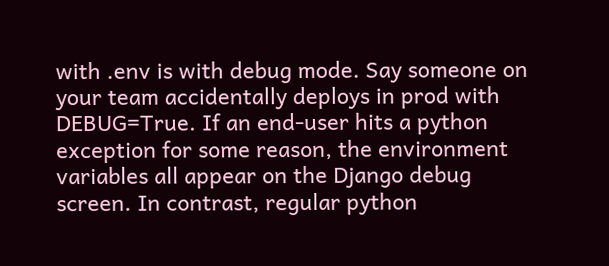with .env is with debug mode. Say someone on your team accidentally deploys in prod with DEBUG=True. If an end-user hits a python exception for some reason, the environment variables all appear on the Django debug screen. In contrast, regular python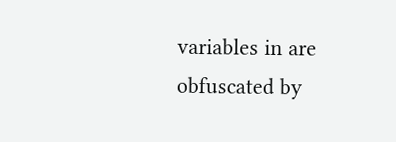variables in are obfuscated by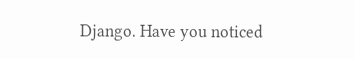Django. Have you noticed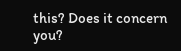this? Does it concern you?